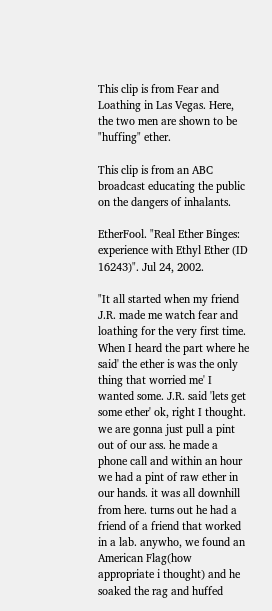This clip is from Fear and Loathing in Las Vegas. Here, the two men are shown to be "huffing" ether.

This clip is from an ABC broadcast educating the public on the dangers of inhalants.

EtherFool. "Real Ether Binges: experience with Ethyl Ether (ID 16243)". Jul 24, 2002.

"It all started when my friend J.R. made me watch fear and loathing for the very first time. When I heard the part where he said' the ether is was the only thing that worried me' I wanted some. J.R. said 'lets get some ether' ok, right I thought. we are gonna just pull a pint out of our ass. he made a phone call and within an hour we had a pint of raw ether in our hands. it was all downhill from here. turns out he had a friend of a friend that worked in a lab. anywho, we found an American Flag(how appropriate i thought) and he soaked the rag and huffed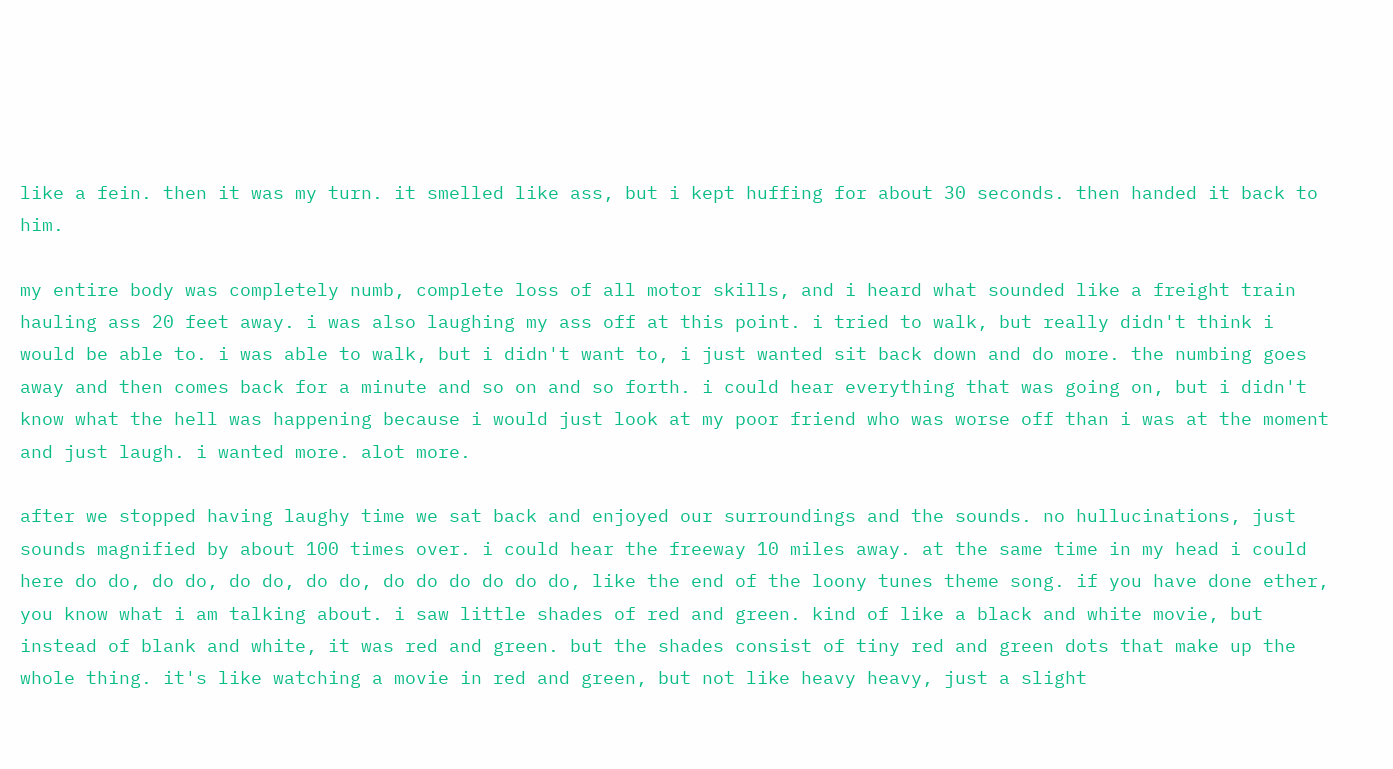like a fein. then it was my turn. it smelled like ass, but i kept huffing for about 30 seconds. then handed it back to him.

my entire body was completely numb, complete loss of all motor skills, and i heard what sounded like a freight train hauling ass 20 feet away. i was also laughing my ass off at this point. i tried to walk, but really didn't think i would be able to. i was able to walk, but i didn't want to, i just wanted sit back down and do more. the numbing goes away and then comes back for a minute and so on and so forth. i could hear everything that was going on, but i didn't know what the hell was happening because i would just look at my poor friend who was worse off than i was at the moment and just laugh. i wanted more. alot more.

after we stopped having laughy time we sat back and enjoyed our surroundings and the sounds. no hullucinations, just sounds magnified by about 100 times over. i could hear the freeway 10 miles away. at the same time in my head i could here do do, do do, do do, do do, do do do do do do, like the end of the loony tunes theme song. if you have done ether, you know what i am talking about. i saw little shades of red and green. kind of like a black and white movie, but instead of blank and white, it was red and green. but the shades consist of tiny red and green dots that make up the whole thing. it's like watching a movie in red and green, but not like heavy heavy, just a slight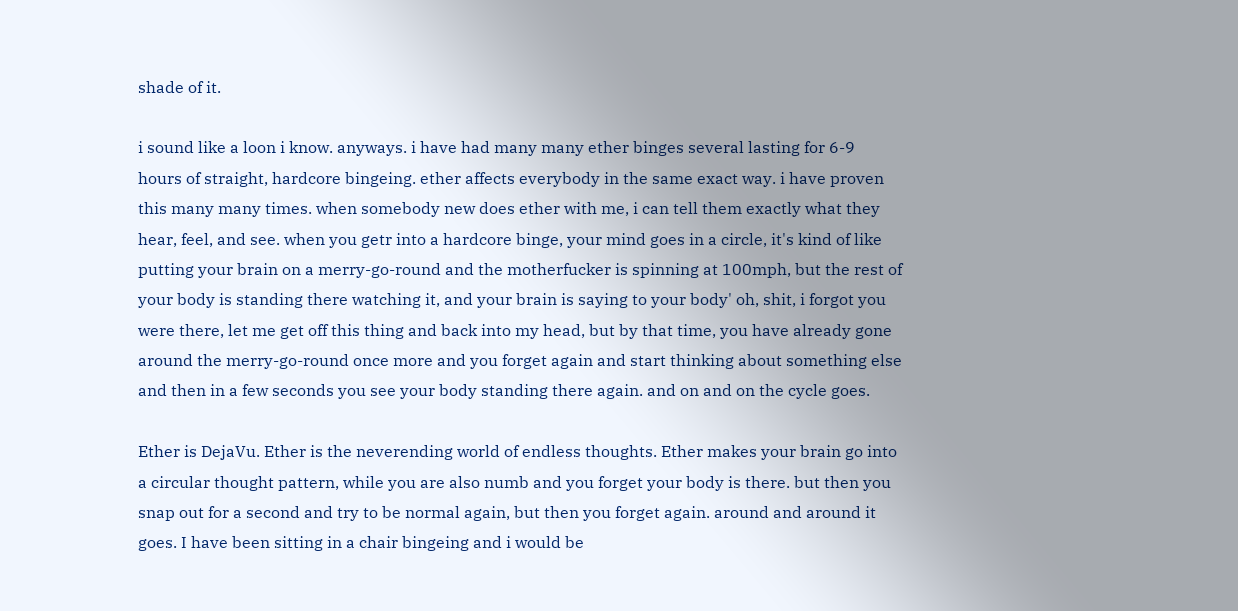shade of it.

i sound like a loon i know. anyways. i have had many many ether binges several lasting for 6-9 hours of straight, hardcore bingeing. ether affects everybody in the same exact way. i have proven this many many times. when somebody new does ether with me, i can tell them exactly what they hear, feel, and see. when you getr into a hardcore binge, your mind goes in a circle, it's kind of like putting your brain on a merry-go-round and the motherfucker is spinning at 100mph, but the rest of your body is standing there watching it, and your brain is saying to your body' oh, shit, i forgot you were there, let me get off this thing and back into my head, but by that time, you have already gone around the merry-go-round once more and you forget again and start thinking about something else and then in a few seconds you see your body standing there again. and on and on the cycle goes.

Ether is DejaVu. Ether is the neverending world of endless thoughts. Ether makes your brain go into a circular thought pattern, while you are also numb and you forget your body is there. but then you snap out for a second and try to be normal again, but then you forget again. around and around it goes. I have been sitting in a chair bingeing and i would be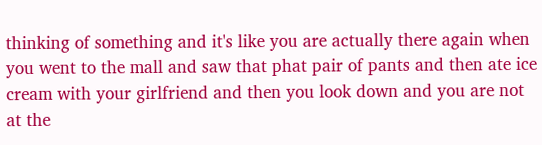thinking of something and it's like you are actually there again when you went to the mall and saw that phat pair of pants and then ate ice cream with your girlfriend and then you look down and you are not at the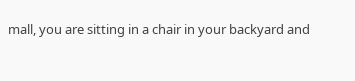mall, you are sitting in a chair in your backyard and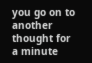you go on to another thought for a minute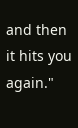and then it hits you again."